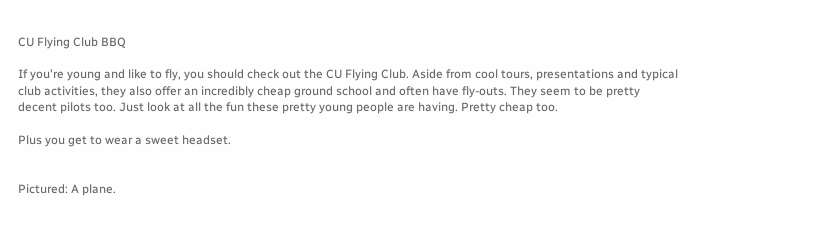CU Flying Club BBQ

If you're young and like to fly, you should check out the CU Flying Club. Aside from cool tours, presentations and typical club activities, they also offer an incredibly cheap ground school and often have fly-outs. They seem to be pretty decent pilots too. Just look at all the fun these pretty young people are having. Pretty cheap too.

Plus you get to wear a sweet headset.


Pictured: A plane.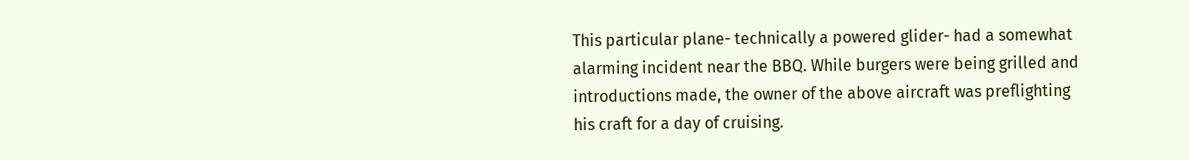This particular plane- technically a powered glider- had a somewhat alarming incident near the BBQ. While burgers were being grilled and introductions made, the owner of the above aircraft was preflighting his craft for a day of cruising.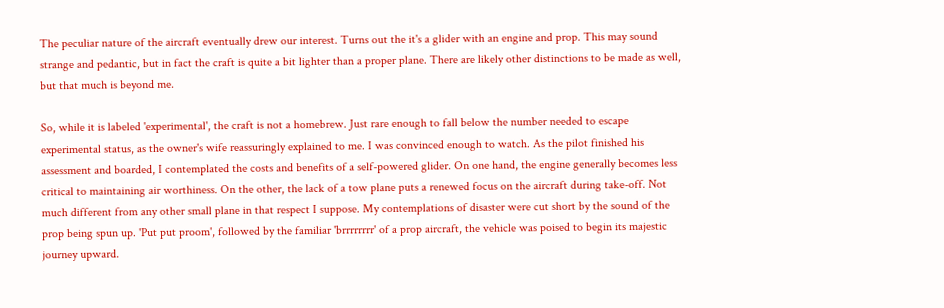The peculiar nature of the aircraft eventually drew our interest. Turns out the it's a glider with an engine and prop. This may sound strange and pedantic, but in fact the craft is quite a bit lighter than a proper plane. There are likely other distinctions to be made as well, but that much is beyond me.

So, while it is labeled 'experimental', the craft is not a homebrew. Just rare enough to fall below the number needed to escape experimental status, as the owner's wife reassuringly explained to me. I was convinced enough to watch. As the pilot finished his assessment and boarded, I contemplated the costs and benefits of a self-powered glider. On one hand, the engine generally becomes less critical to maintaining air worthiness. On the other, the lack of a tow plane puts a renewed focus on the aircraft during take-off. Not much different from any other small plane in that respect I suppose. My contemplations of disaster were cut short by the sound of the prop being spun up. 'Put put proom', followed by the familiar 'brrrrrrrr' of a prop aircraft, the vehicle was poised to begin its majestic journey upward.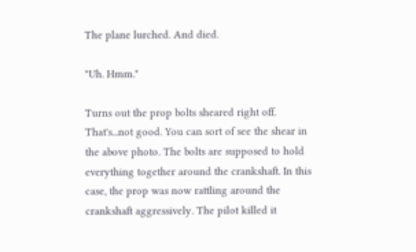The plane lurched. And died.

"Uh. Hmm."

Turns out the prop bolts sheared right off. That's...not good. You can sort of see the shear in the above photo. The bolts are supposed to hold everything together around the crankshaft. In this case, the prop was now rattling around the crankshaft aggressively. The pilot killed it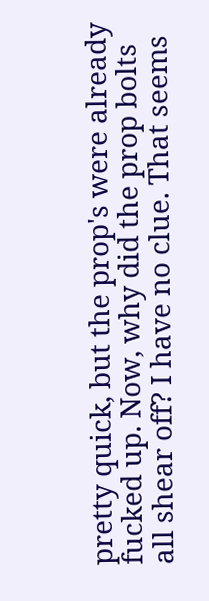pretty quick, but the prop's were already fucked up. Now, why did the prop bolts all shear off? I have no clue. That seems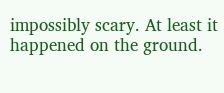impossibly scary. At least it happened on the ground.